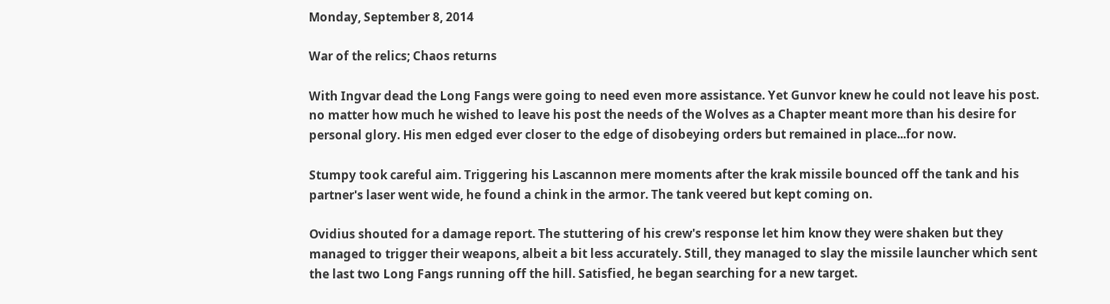Monday, September 8, 2014

War of the relics; Chaos returns

With Ingvar dead the Long Fangs were going to need even more assistance. Yet Gunvor knew he could not leave his post. no matter how much he wished to leave his post the needs of the Wolves as a Chapter meant more than his desire for personal glory. His men edged ever closer to the edge of disobeying orders but remained in place...for now.

Stumpy took careful aim. Triggering his Lascannon mere moments after the krak missile bounced off the tank and his partner's laser went wide, he found a chink in the armor. The tank veered but kept coming on.

Ovidius shouted for a damage report. The stuttering of his crew's response let him know they were shaken but they managed to trigger their weapons, albeit a bit less accurately. Still, they managed to slay the missile launcher which sent the last two Long Fangs running off the hill. Satisfied, he began searching for a new target.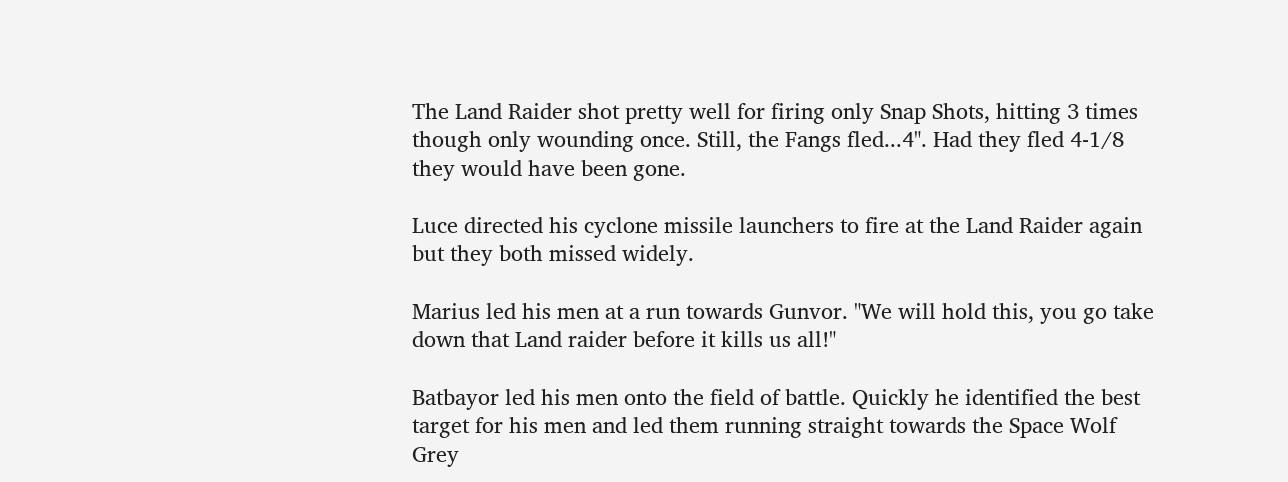The Land Raider shot pretty well for firing only Snap Shots, hitting 3 times though only wounding once. Still, the Fangs fled...4". Had they fled 4-1/8 they would have been gone.

Luce directed his cyclone missile launchers to fire at the Land Raider again but they both missed widely.

Marius led his men at a run towards Gunvor. "We will hold this, you go take down that Land raider before it kills us all!"

Batbayor led his men onto the field of battle. Quickly he identified the best target for his men and led them running straight towards the Space Wolf Grey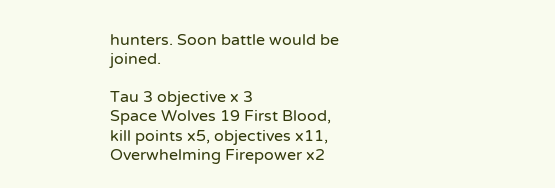hunters. Soon battle would be joined.

Tau 3 objective x 3
Space Wolves 19 First Blood, kill points x5, objectives x11, Overwhelming Firepower x2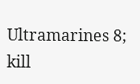Ultramarines 8;  kill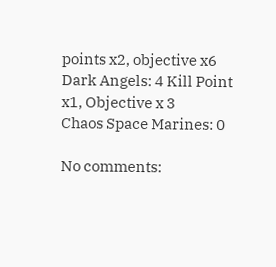points x2, objective x6
Dark Angels: 4 Kill Point x1, Objective x 3
Chaos Space Marines: 0

No comments: